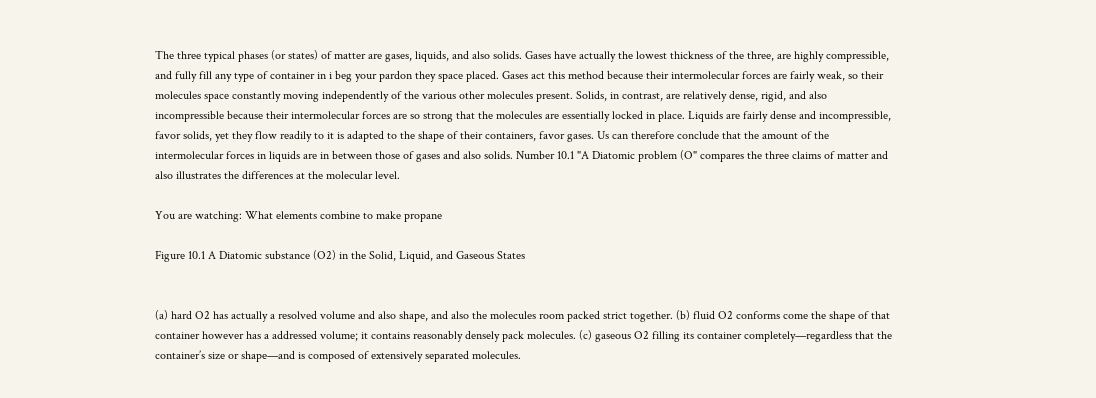The three typical phases (or states) of matter are gases, liquids, and also solids. Gases have actually the lowest thickness of the three, are highly compressible, and fully fill any type of container in i beg your pardon they space placed. Gases act this method because their intermolecular forces are fairly weak, so their molecules space constantly moving independently of the various other molecules present. Solids, in contrast, are relatively dense, rigid, and also incompressible because their intermolecular forces are so strong that the molecules are essentially locked in place. Liquids are fairly dense and incompressible, favor solids, yet they flow readily to it is adapted to the shape of their containers, favor gases. Us can therefore conclude that the amount of the intermolecular forces in liquids are in between those of gases and also solids. Number 10.1 "A Diatomic problem (O" compares the three claims of matter and also illustrates the differences at the molecular level.

You are watching: What elements combine to make propane

Figure 10.1 A Diatomic substance (O2) in the Solid, Liquid, and Gaseous States


(a) hard O2 has actually a resolved volume and also shape, and also the molecules room packed strict together. (b) fluid O2 conforms come the shape of that container however has a addressed volume; it contains reasonably densely pack molecules. (c) gaseous O2 filling its container completely—regardless that the container’s size or shape—and is composed of extensively separated molecules.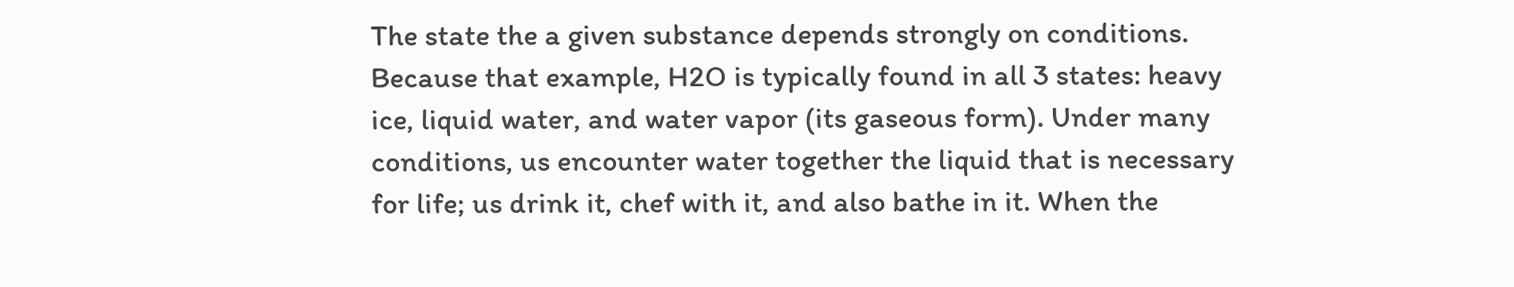The state the a given substance depends strongly on conditions. Because that example, H2O is typically found in all 3 states: heavy ice, liquid water, and water vapor (its gaseous form). Under many conditions, us encounter water together the liquid that is necessary for life; us drink it, chef with it, and also bathe in it. When the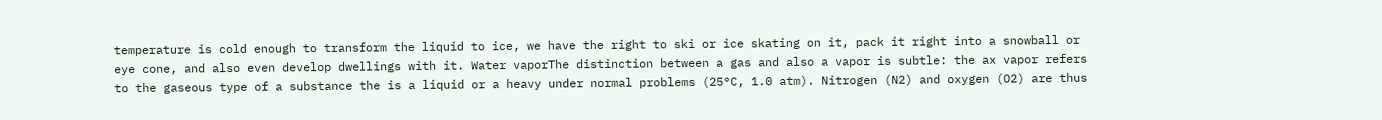temperature is cold enough to transform the liquid to ice, we have the right to ski or ice skating on it, pack it right into a snowball or eye cone, and also even develop dwellings with it. Water vaporThe distinction between a gas and also a vapor is subtle: the ax vapor refers to the gaseous type of a substance the is a liquid or a heavy under normal problems (25°C, 1.0 atm). Nitrogen (N2) and oxygen (O2) are thus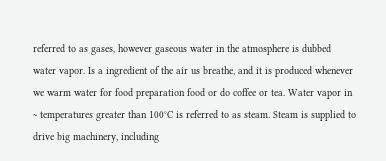referred to as gases, however gaseous water in the atmosphere is dubbed water vapor. Is a ingredient of the air us breathe, and it is produced whenever we warm water for food preparation food or do coffee or tea. Water vapor in ~ temperatures greater than 100°C is referred to as steam. Steam is supplied to drive big machinery, including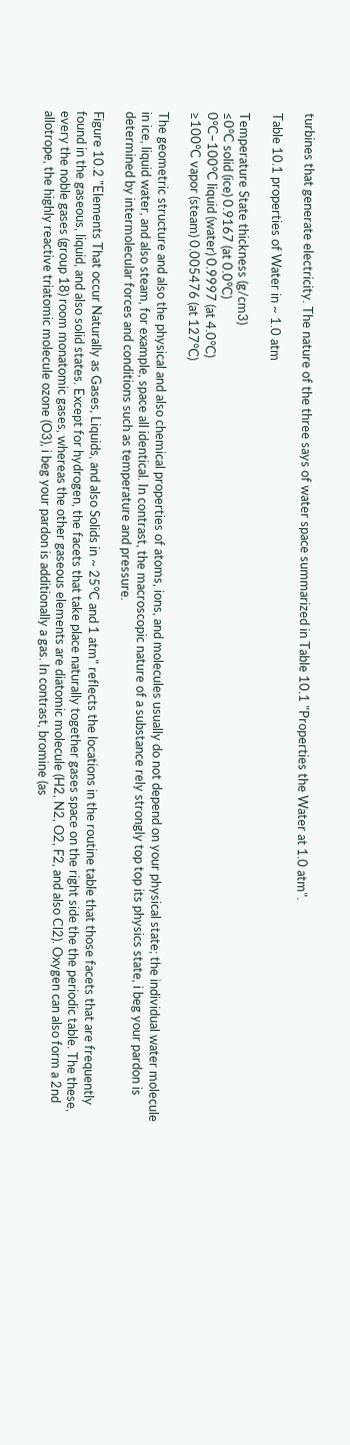turbines that generate electricity. The nature of the three says of water space summarized in Table 10.1 "Properties the Water at 1.0 atm".

Table 10.1 properties of Water in ~ 1.0 atm

Temperature State thickness (g/cm3)
≤0°C solid (ice) 0.9167 (at 0.0°C)
0°C–100°C liquid (water) 0.9997 (at 4.0°C)
≥100°C vapor (steam) 0.005476 (at 127°C)

The geometric structure and also the physical and also chemical properties of atoms, ions, and molecules usually do not depend on your physical state; the individual water molecule in ice, liquid water, and also steam, for example, space all identical. In contrast, the macroscopic nature of a substance rely strongly top top its physics state, i beg your pardon is determined by intermolecular forces and conditions such as temperature and pressure.

Figure 10.2 "Elements That occur Naturally as Gases, Liquids, and also Solids in ~ 25°C and 1 atm" reflects the locations in the routine table that those facets that are frequently found in the gaseous, liquid, and also solid states. Except for hydrogen, the facets that take place naturally together gases space on the right side the the periodic table. The these, every the noble gases (group 18) room monatomic gases, whereas the other gaseous elements are diatomic molecule (H2, N2, O2, F2, and also Cl2). Oxygen can also form a 2nd allotrope, the highly reactive triatomic molecule ozone (O3), i beg your pardon is additionally a gas. In contrast, bromine (as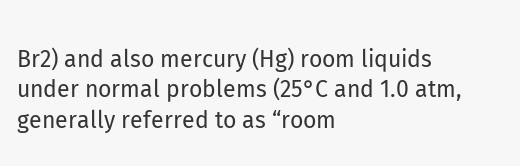Br2) and also mercury (Hg) room liquids under normal problems (25°C and 1.0 atm, generally referred to as “room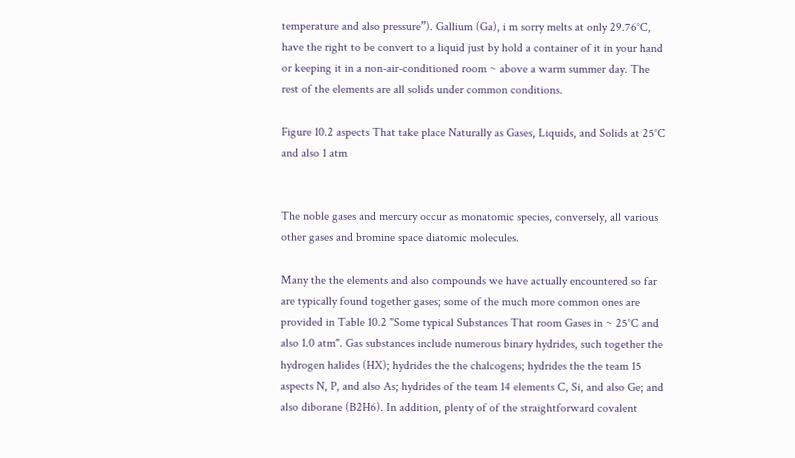temperature and also pressure”). Gallium (Ga), i m sorry melts at only 29.76°C, have the right to be convert to a liquid just by hold a container of it in your hand or keeping it in a non-air-conditioned room ~ above a warm summer day. The rest of the elements are all solids under common conditions.

Figure 10.2 aspects That take place Naturally as Gases, Liquids, and Solids at 25°C and also 1 atm


The noble gases and mercury occur as monatomic species, conversely, all various other gases and bromine space diatomic molecules.

Many the the elements and also compounds we have actually encountered so far are typically found together gases; some of the much more common ones are provided in Table 10.2 "Some typical Substances That room Gases in ~ 25°C and also 1.0 atm". Gas substances include numerous binary hydrides, such together the hydrogen halides (HX); hydrides the the chalcogens; hydrides the the team 15 aspects N, P, and also As; hydrides of the team 14 elements C, Si, and also Ge; and also diborane (B2H6). In addition, plenty of of the straightforward covalent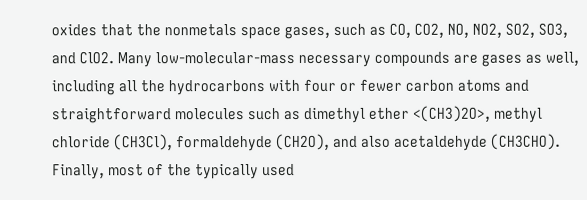oxides that the nonmetals space gases, such as CO, CO2, NO, NO2, SO2, SO3, and ClO2. Many low-molecular-mass necessary compounds are gases as well, including all the hydrocarbons with four or fewer carbon atoms and straightforward molecules such as dimethyl ether <(CH3)2O>, methyl chloride (CH3Cl), formaldehyde (CH2O), and also acetaldehyde (CH3CHO). Finally, most of the typically used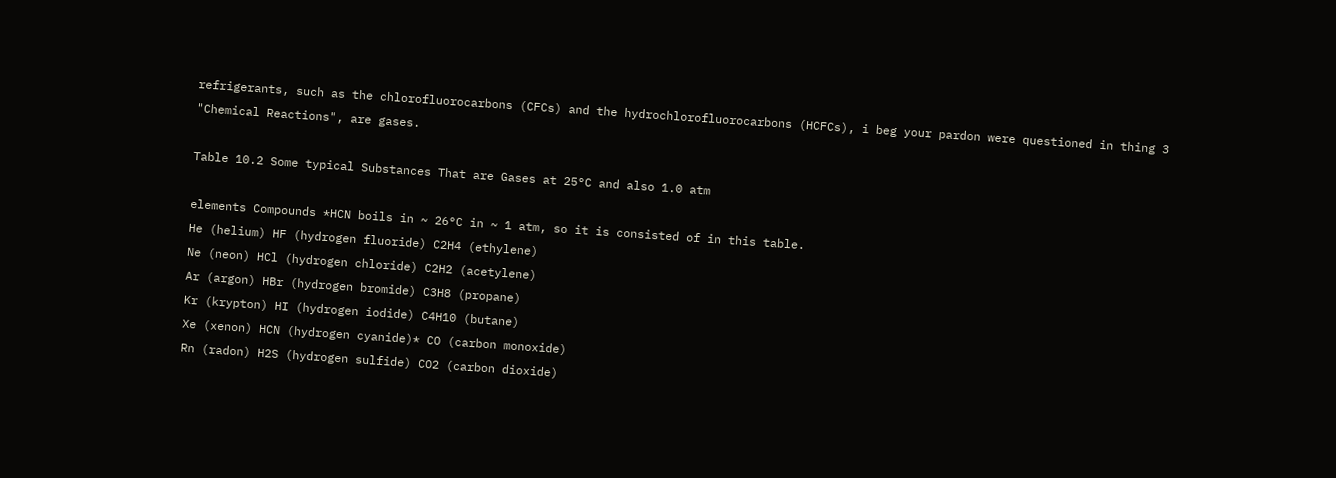refrigerants, such as the chlorofluorocarbons (CFCs) and the hydrochlorofluorocarbons (HCFCs), i beg your pardon were questioned in thing 3 "Chemical Reactions", are gases.

Table 10.2 Some typical Substances That are Gases at 25°C and also 1.0 atm

elements Compounds *HCN boils in ~ 26°C in ~ 1 atm, so it is consisted of in this table.
He (helium) HF (hydrogen fluoride) C2H4 (ethylene)
Ne (neon) HCl (hydrogen chloride) C2H2 (acetylene)
Ar (argon) HBr (hydrogen bromide) C3H8 (propane)
Kr (krypton) HI (hydrogen iodide) C4H10 (butane)
Xe (xenon) HCN (hydrogen cyanide)* CO (carbon monoxide)
Rn (radon) H2S (hydrogen sulfide) CO2 (carbon dioxide)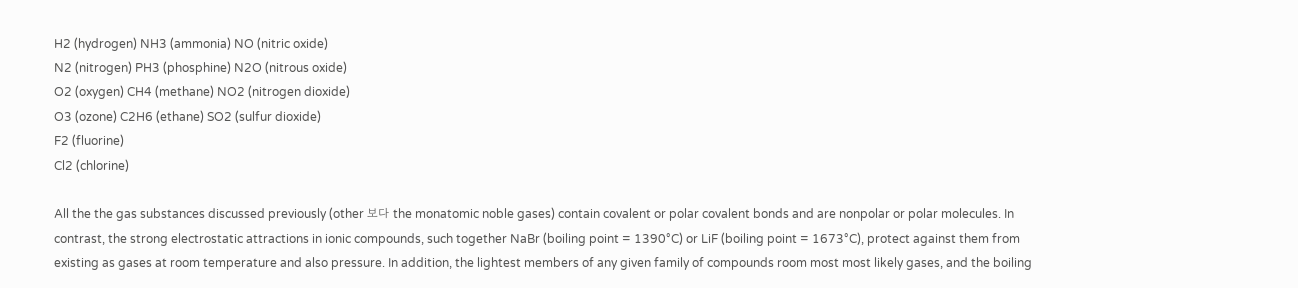H2 (hydrogen) NH3 (ammonia) NO (nitric oxide)
N2 (nitrogen) PH3 (phosphine) N2O (nitrous oxide)
O2 (oxygen) CH4 (methane) NO2 (nitrogen dioxide)
O3 (ozone) C2H6 (ethane) SO2 (sulfur dioxide)
F2 (fluorine)
Cl2 (chlorine)

All the the gas substances discussed previously (other 보다 the monatomic noble gases) contain covalent or polar covalent bonds and are nonpolar or polar molecules. In contrast, the strong electrostatic attractions in ionic compounds, such together NaBr (boiling point = 1390°C) or LiF (boiling point = 1673°C), protect against them from existing as gases at room temperature and also pressure. In addition, the lightest members of any given family of compounds room most most likely gases, and the boiling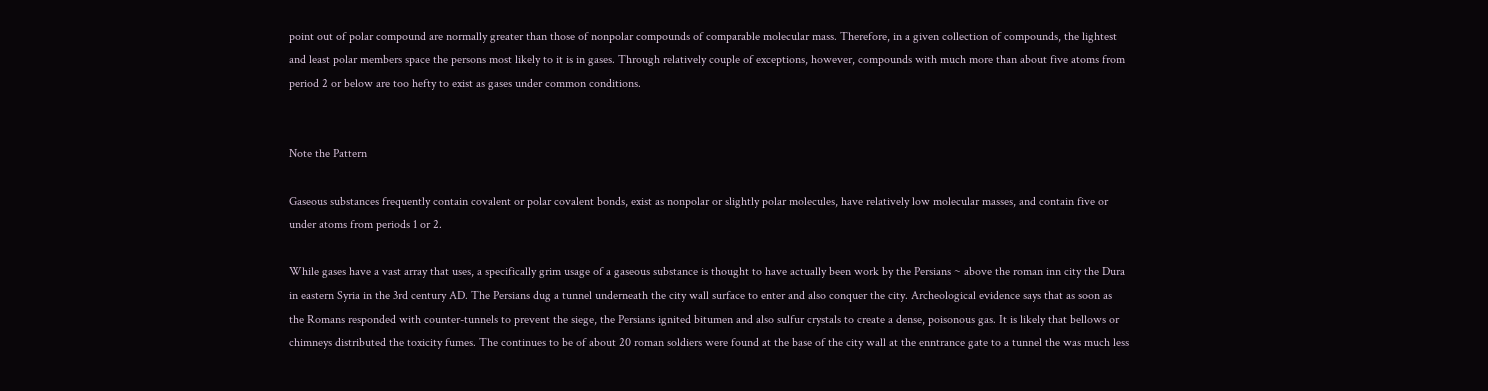point out of polar compound are normally greater than those of nonpolar compounds of comparable molecular mass. Therefore, in a given collection of compounds, the lightest and least polar members space the persons most likely to it is in gases. Through relatively couple of exceptions, however, compounds with much more than about five atoms from period 2 or below are too hefty to exist as gases under common conditions.


Note the Pattern

Gaseous substances frequently contain covalent or polar covalent bonds, exist as nonpolar or slightly polar molecules, have relatively low molecular masses, and contain five or under atoms from periods 1 or 2.

While gases have a vast array that uses, a specifically grim usage of a gaseous substance is thought to have actually been work by the Persians ~ above the roman inn city the Dura in eastern Syria in the 3rd century AD. The Persians dug a tunnel underneath the city wall surface to enter and also conquer the city. Archeological evidence says that as soon as the Romans responded with counter-tunnels to prevent the siege, the Persians ignited bitumen and also sulfur crystals to create a dense, poisonous gas. It is likely that bellows or chimneys distributed the toxicity fumes. The continues to be of about 20 roman soldiers were found at the base of the city wall at the enntrance gate to a tunnel the was much less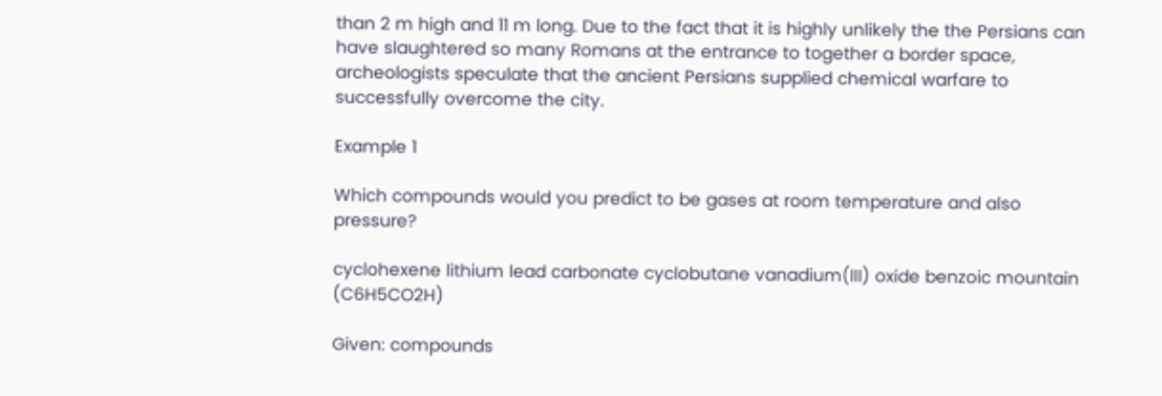than 2 m high and 11 m long. Due to the fact that it is highly unlikely the the Persians can have slaughtered so many Romans at the entrance to together a border space, archeologists speculate that the ancient Persians supplied chemical warfare to successfully overcome the city.

Example 1

Which compounds would you predict to be gases at room temperature and also pressure?

cyclohexene lithium lead carbonate cyclobutane vanadium(III) oxide benzoic mountain (C6H5CO2H)

Given: compounds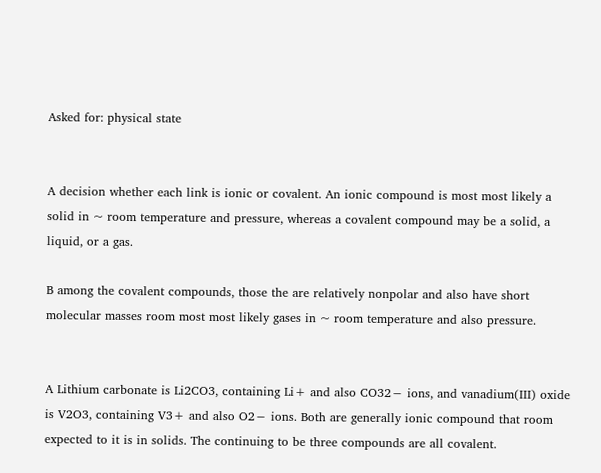Asked for: physical state


A decision whether each link is ionic or covalent. An ionic compound is most most likely a solid in ~ room temperature and pressure, whereas a covalent compound may be a solid, a liquid, or a gas.

B among the covalent compounds, those the are relatively nonpolar and also have short molecular masses room most most likely gases in ~ room temperature and also pressure.


A Lithium carbonate is Li2CO3, containing Li+ and also CO32− ions, and vanadium(III) oxide is V2O3, containing V3+ and also O2− ions. Both are generally ionic compound that room expected to it is in solids. The continuing to be three compounds are all covalent.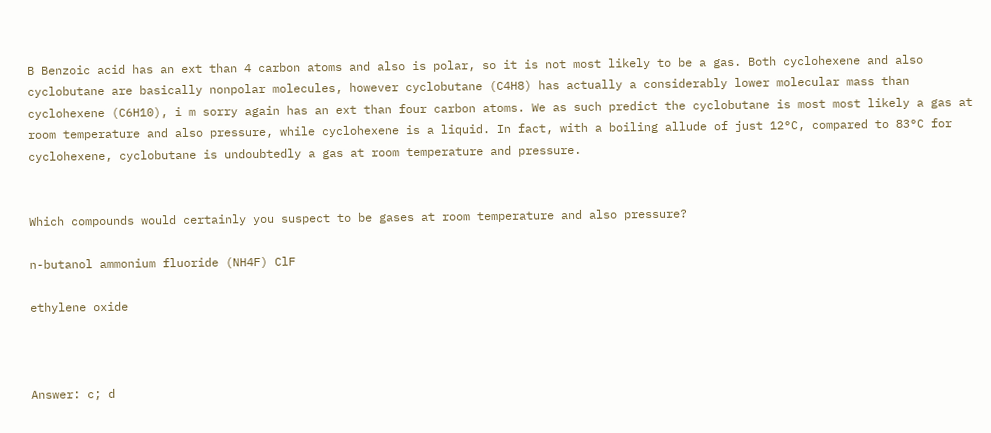B Benzoic acid has an ext than 4 carbon atoms and also is polar, so it is not most likely to be a gas. Both cyclohexene and also cyclobutane are basically nonpolar molecules, however cyclobutane (C4H8) has actually a considerably lower molecular mass than cyclohexene (C6H10), i m sorry again has an ext than four carbon atoms. We as such predict the cyclobutane is most most likely a gas at room temperature and also pressure, while cyclohexene is a liquid. In fact, with a boiling allude of just 12°C, compared to 83°C for cyclohexene, cyclobutane is undoubtedly a gas at room temperature and pressure.


Which compounds would certainly you suspect to be gases at room temperature and also pressure?

n-butanol ammonium fluoride (NH4F) ClF

ethylene oxide



Answer: c; d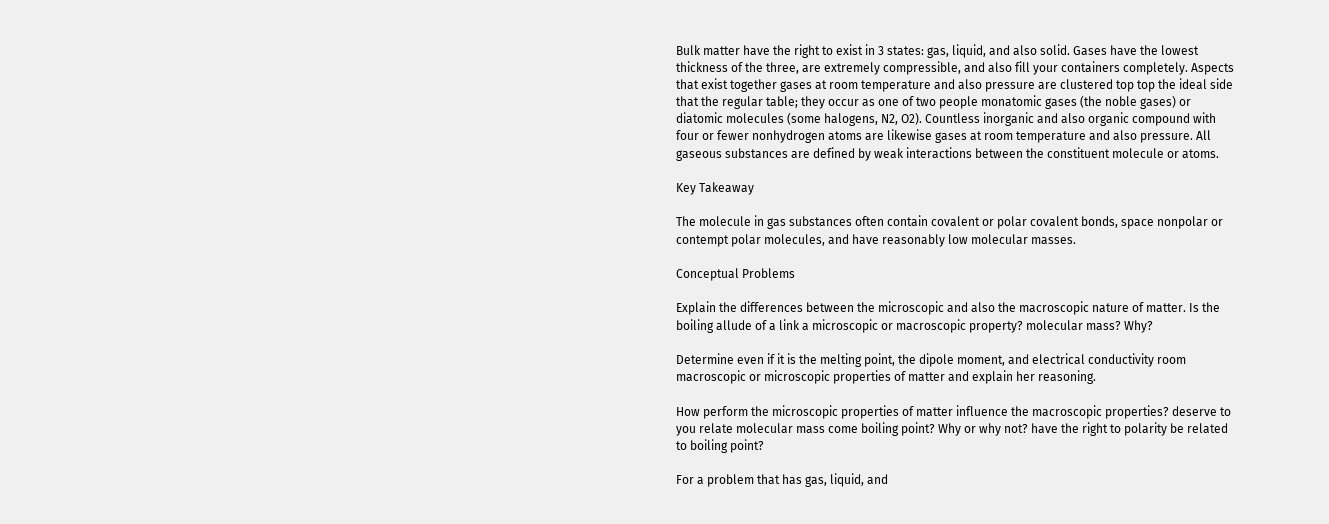Bulk matter have the right to exist in 3 states: gas, liquid, and also solid. Gases have the lowest thickness of the three, are extremely compressible, and also fill your containers completely. Aspects that exist together gases at room temperature and also pressure are clustered top top the ideal side that the regular table; they occur as one of two people monatomic gases (the noble gases) or diatomic molecules (some halogens, N2, O2). Countless inorganic and also organic compound with four or fewer nonhydrogen atoms are likewise gases at room temperature and also pressure. All gaseous substances are defined by weak interactions between the constituent molecule or atoms.

Key Takeaway

The molecule in gas substances often contain covalent or polar covalent bonds, space nonpolar or contempt polar molecules, and have reasonably low molecular masses.

Conceptual Problems

Explain the differences between the microscopic and also the macroscopic nature of matter. Is the boiling allude of a link a microscopic or macroscopic property? molecular mass? Why?

Determine even if it is the melting point, the dipole moment, and electrical conductivity room macroscopic or microscopic properties of matter and explain her reasoning.

How perform the microscopic properties of matter influence the macroscopic properties? deserve to you relate molecular mass come boiling point? Why or why not? have the right to polarity be related to boiling point?

For a problem that has gas, liquid, and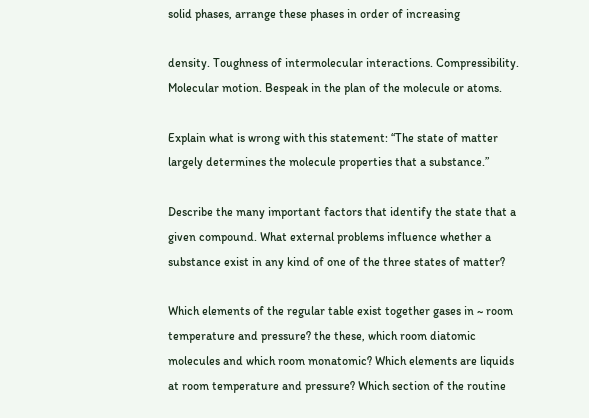solid phases, arrange these phases in order of increasing

density. Toughness of intermolecular interactions. Compressibility. Molecular motion. Bespeak in the plan of the molecule or atoms.

Explain what is wrong with this statement: “The state of matter largely determines the molecule properties that a substance.”

Describe the many important factors that identify the state that a given compound. What external problems influence whether a substance exist in any kind of one of the three states of matter?

Which elements of the regular table exist together gases in ~ room temperature and pressure? the these, which room diatomic molecules and which room monatomic? Which elements are liquids at room temperature and pressure? Which section of the routine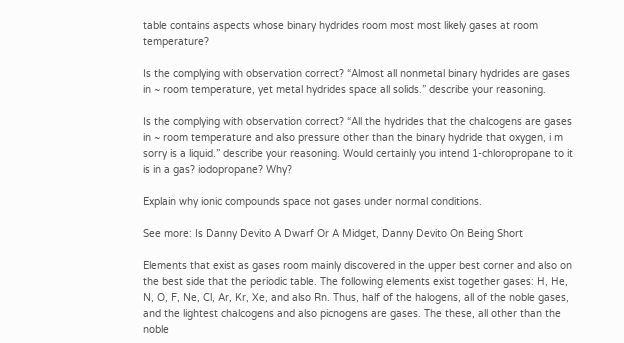table contains aspects whose binary hydrides room most most likely gases at room temperature?

Is the complying with observation correct? “Almost all nonmetal binary hydrides are gases in ~ room temperature, yet metal hydrides space all solids.” describe your reasoning.

Is the complying with observation correct? “All the hydrides that the chalcogens are gases in ~ room temperature and also pressure other than the binary hydride that oxygen, i m sorry is a liquid.” describe your reasoning. Would certainly you intend 1-chloropropane to it is in a gas? iodopropane? Why?

Explain why ionic compounds space not gases under normal conditions.

See more: Is Danny Devito A Dwarf Or A Midget, Danny Devito On Being Short

Elements that exist as gases room mainly discovered in the upper best corner and also on the best side that the periodic table. The following elements exist together gases: H, He, N, O, F, Ne, Cl, Ar, Kr, Xe, and also Rn. Thus, half of the halogens, all of the noble gases, and the lightest chalcogens and also picnogens are gases. The these, all other than the noble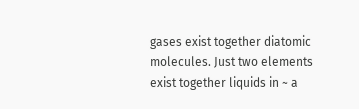gases exist together diatomic molecules. Just two elements exist together liquids in ~ a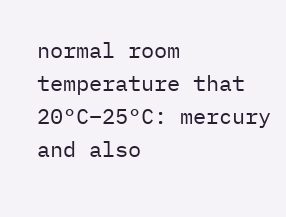normal room temperature that 20°C–25°C: mercury and also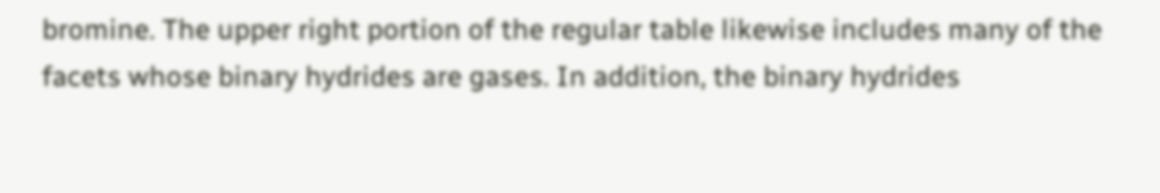bromine. The upper right portion of the regular table likewise includes many of the facets whose binary hydrides are gases. In addition, the binary hydrides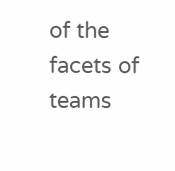of the facets of teams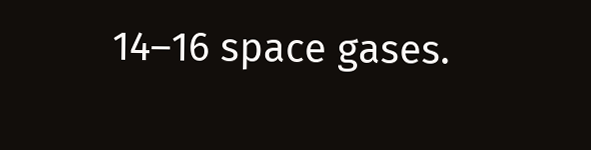14–16 space gases.